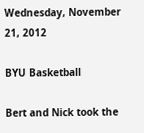Wednesday, November 21, 2012

BYU Basketball

Bert and Nick took the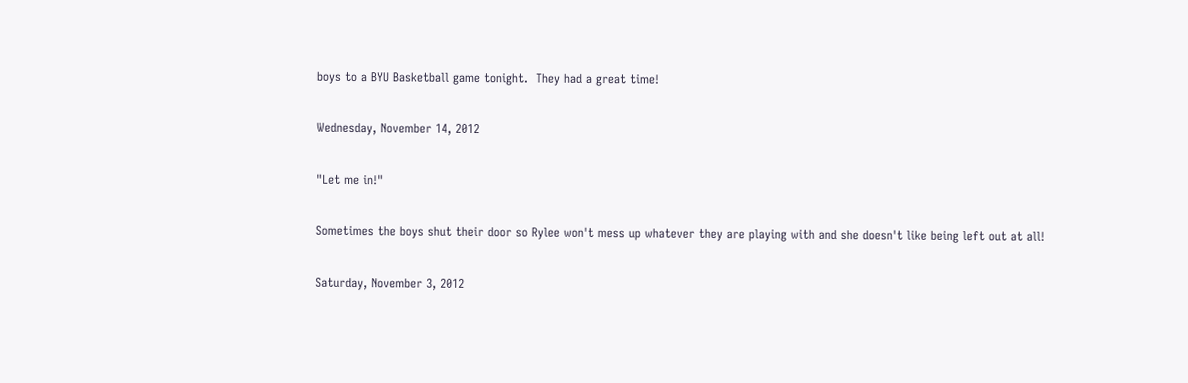boys to a BYU Basketball game tonight.  They had a great time!

Wednesday, November 14, 2012

"Let me in!"

Sometimes the boys shut their door so Rylee won't mess up whatever they are playing with and she doesn't like being left out at all!

Saturday, November 3, 2012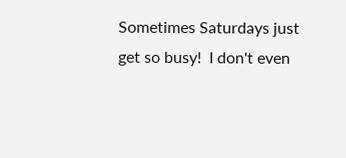Sometimes Saturdays just get so busy!  I don't even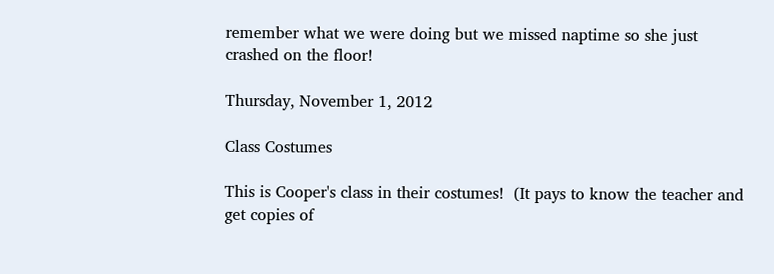remember what we were doing but we missed naptime so she just crashed on the floor!

Thursday, November 1, 2012

Class Costumes

This is Cooper's class in their costumes!  (It pays to know the teacher and get copies of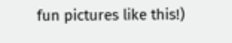fun pictures like this!)